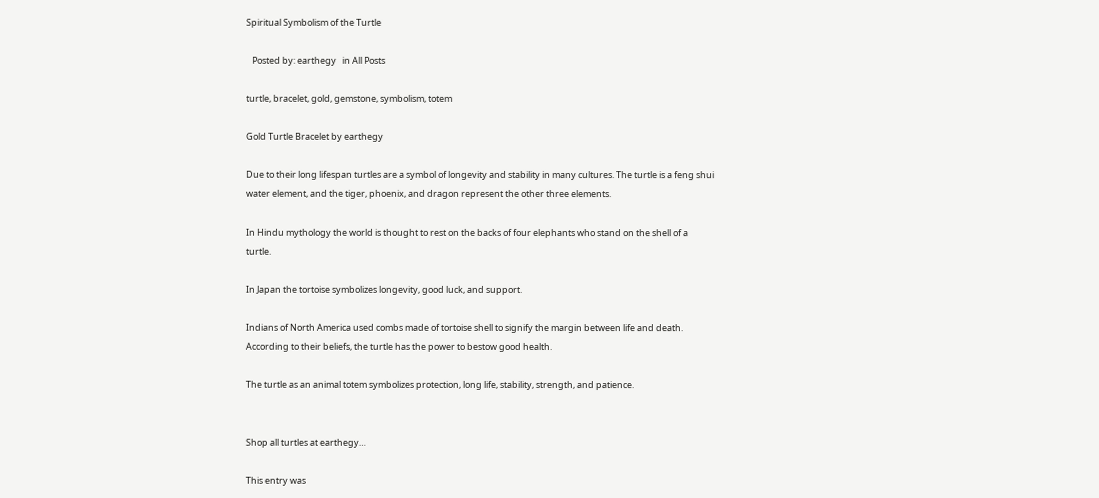Spiritual Symbolism of the Turtle

   Posted by: earthegy   in All Posts

turtle, bracelet, gold, gemstone, symbolism, totem

Gold Turtle Bracelet by earthegy

Due to their long lifespan turtles are a symbol of longevity and stability in many cultures. The turtle is a feng shui water element, and the tiger, phoenix, and dragon represent the other three elements.

In Hindu mythology the world is thought to rest on the backs of four elephants who stand on the shell of a turtle.

In Japan the tortoise symbolizes longevity, good luck, and support.

Indians of North America used combs made of tortoise shell to signify the margin between life and death. According to their beliefs, the turtle has the power to bestow good health.

The turtle as an animal totem symbolizes protection, long life, stability, strength, and patience.


Shop all turtles at earthegy…

This entry was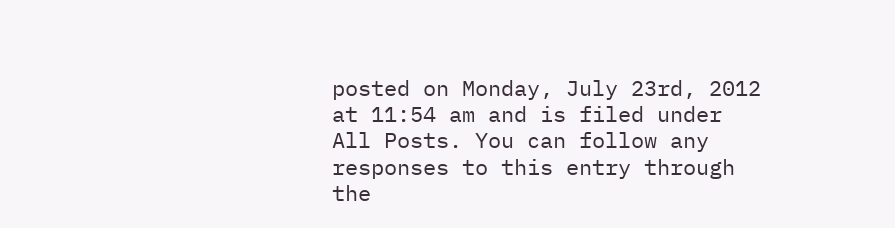posted on Monday, July 23rd, 2012 at 11:54 am and is filed under All Posts. You can follow any responses to this entry through the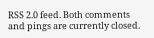RSS 2.0 feed. Both comments and pings are currently closed.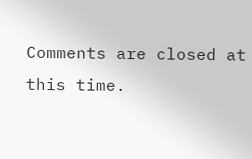Comments are closed at this time.